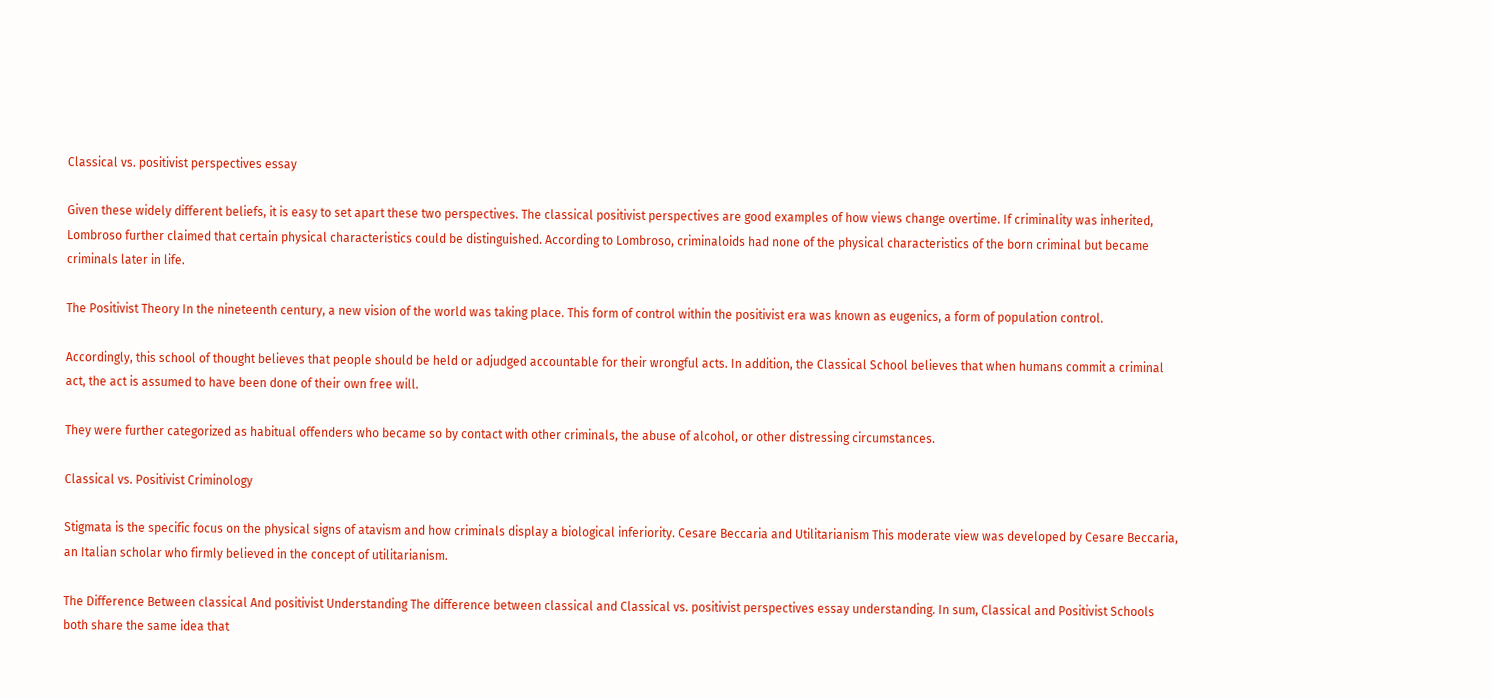Classical vs. positivist perspectives essay

Given these widely different beliefs, it is easy to set apart these two perspectives. The classical positivist perspectives are good examples of how views change overtime. If criminality was inherited, Lombroso further claimed that certain physical characteristics could be distinguished. According to Lombroso, criminaloids had none of the physical characteristics of the born criminal but became criminals later in life.

The Positivist Theory In the nineteenth century, a new vision of the world was taking place. This form of control within the positivist era was known as eugenics, a form of population control.

Accordingly, this school of thought believes that people should be held or adjudged accountable for their wrongful acts. In addition, the Classical School believes that when humans commit a criminal act, the act is assumed to have been done of their own free will.

They were further categorized as habitual offenders who became so by contact with other criminals, the abuse of alcohol, or other distressing circumstances.

Classical vs. Positivist Criminology

Stigmata is the specific focus on the physical signs of atavism and how criminals display a biological inferiority. Cesare Beccaria and Utilitarianism This moderate view was developed by Cesare Beccaria, an Italian scholar who firmly believed in the concept of utilitarianism.

The Difference Between classical And positivist Understanding The difference between classical and Classical vs. positivist perspectives essay understanding. In sum, Classical and Positivist Schools both share the same idea that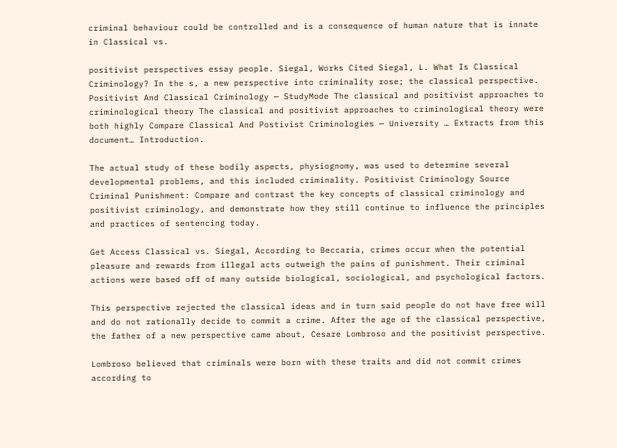criminal behaviour could be controlled and is a consequence of human nature that is innate in Classical vs.

positivist perspectives essay people. Siegal, Works Cited Siegal, L. What Is Classical Criminology? In the s, a new perspective into criminality rose; the classical perspective. Positivist And Classical Criminology — StudyMode The classical and positivist approaches to criminological theory The classical and positivist approaches to criminological theory were both highly Compare Classical And Postivist Criminologies — University … Extracts from this document… Introduction.

The actual study of these bodily aspects, physiognomy, was used to determine several developmental problems, and this included criminality. Positivist Criminology Source Criminal Punishment: Compare and contrast the key concepts of classical criminology and positivist criminology, and demonstrate how they still continue to influence the principles and practices of sentencing today.

Get Access Classical vs. Siegal, According to Beccaria, crimes occur when the potential pleasure and rewards from illegal acts outweigh the pains of punishment. Their criminal actions were based off of many outside biological, sociological, and psychological factors.

This perspective rejected the classical ideas and in turn said people do not have free will and do not rationally decide to commit a crime. After the age of the classical perspective, the father of a new perspective came about, Cesare Lombroso and the positivist perspective.

Lombroso believed that criminals were born with these traits and did not commit crimes according to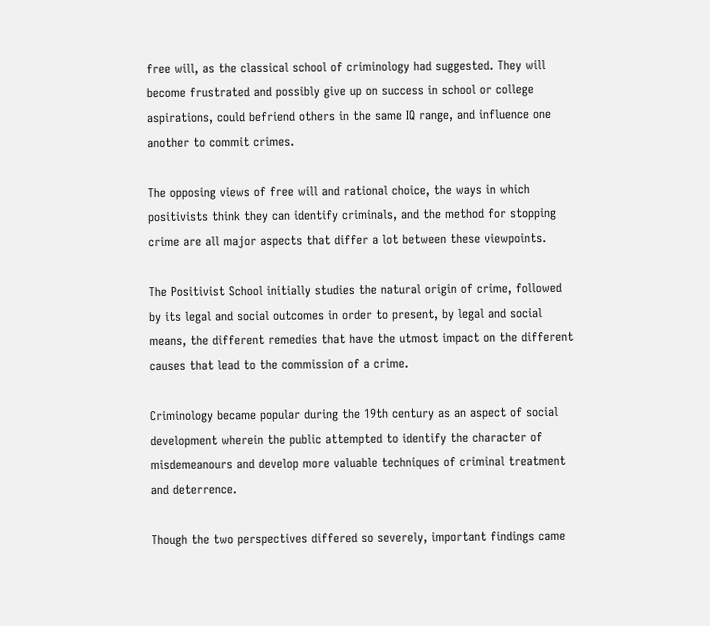free will, as the classical school of criminology had suggested. They will become frustrated and possibly give up on success in school or college aspirations, could befriend others in the same IQ range, and influence one another to commit crimes.

The opposing views of free will and rational choice, the ways in which positivists think they can identify criminals, and the method for stopping crime are all major aspects that differ a lot between these viewpoints.

The Positivist School initially studies the natural origin of crime, followed by its legal and social outcomes in order to present, by legal and social means, the different remedies that have the utmost impact on the different causes that lead to the commission of a crime.

Criminology became popular during the 19th century as an aspect of social development wherein the public attempted to identify the character of misdemeanours and develop more valuable techniques of criminal treatment and deterrence.

Though the two perspectives differed so severely, important findings came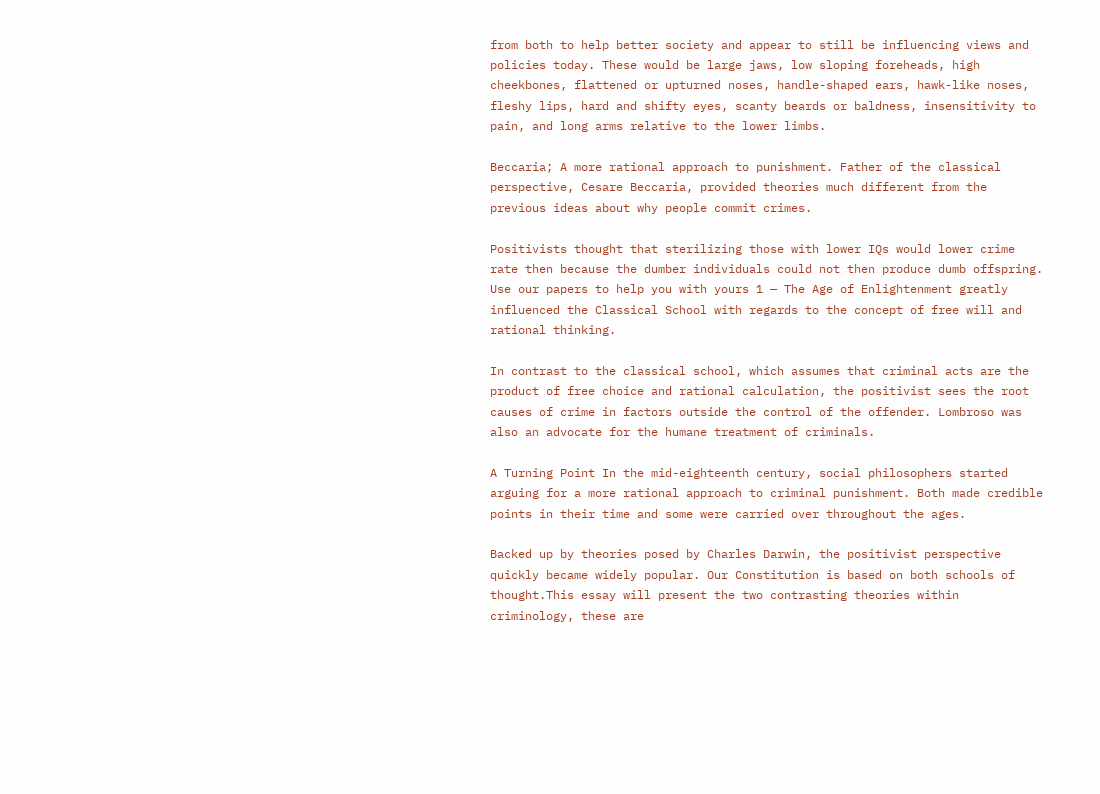from both to help better society and appear to still be influencing views and policies today. These would be large jaws, low sloping foreheads, high cheekbones, flattened or upturned noses, handle-shaped ears, hawk-like noses, fleshy lips, hard and shifty eyes, scanty beards or baldness, insensitivity to pain, and long arms relative to the lower limbs.

Beccaria; A more rational approach to punishment. Father of the classical perspective, Cesare Beccaria, provided theories much different from the previous ideas about why people commit crimes.

Positivists thought that sterilizing those with lower IQs would lower crime rate then because the dumber individuals could not then produce dumb offspring. Use our papers to help you with yours 1 — The Age of Enlightenment greatly influenced the Classical School with regards to the concept of free will and rational thinking.

In contrast to the classical school, which assumes that criminal acts are the product of free choice and rational calculation, the positivist sees the root causes of crime in factors outside the control of the offender. Lombroso was also an advocate for the humane treatment of criminals.

A Turning Point In the mid-eighteenth century, social philosophers started arguing for a more rational approach to criminal punishment. Both made credible points in their time and some were carried over throughout the ages.

Backed up by theories posed by Charles Darwin, the positivist perspective quickly became widely popular. Our Constitution is based on both schools of thought.This essay will present the two contrasting theories within criminology, these are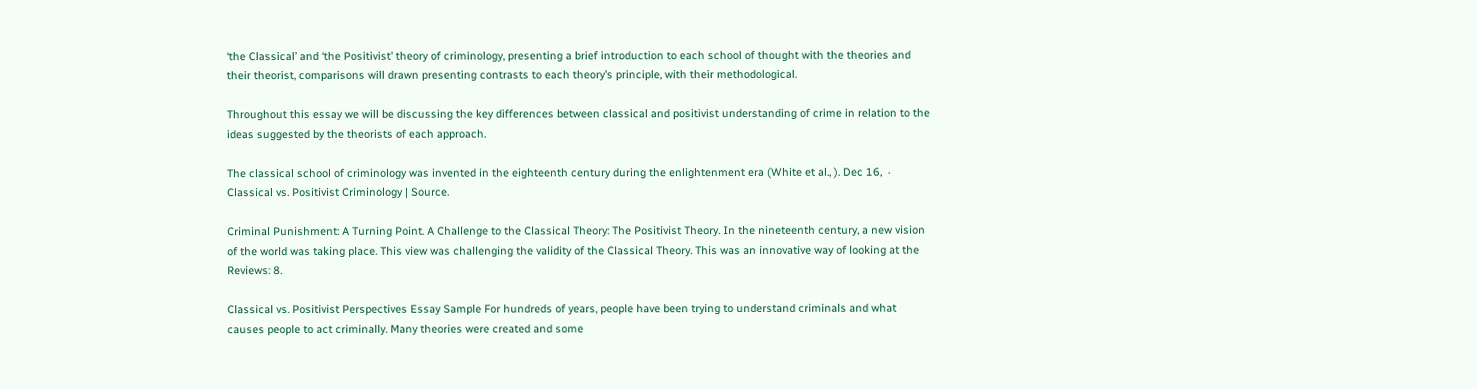‘the Classical’ and ‘the Positivist’ theory of criminology, presenting a brief introduction to each school of thought with the theories and their theorist, comparisons will drawn presenting contrasts to each theory’s principle, with their methodological.

Throughout this essay we will be discussing the key differences between classical and positivist understanding of crime in relation to the ideas suggested by the theorists of each approach.

The classical school of criminology was invented in the eighteenth century during the enlightenment era (White et al., ). Dec 16,  · Classical vs. Positivist Criminology | Source.

Criminal Punishment: A Turning Point. A Challenge to the Classical Theory: The Positivist Theory. In the nineteenth century, a new vision of the world was taking place. This view was challenging the validity of the Classical Theory. This was an innovative way of looking at the Reviews: 8.

Classical vs. Positivist Perspectives Essay Sample For hundreds of years, people have been trying to understand criminals and what causes people to act criminally. Many theories were created and some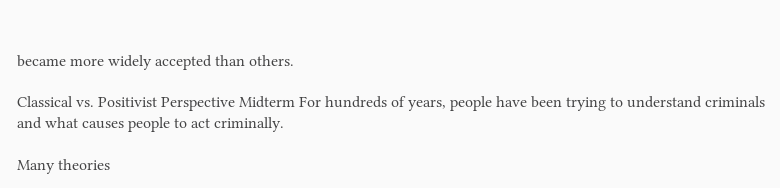became more widely accepted than others.

Classical vs. Positivist Perspective Midterm For hundreds of years, people have been trying to understand criminals and what causes people to act criminally.

Many theories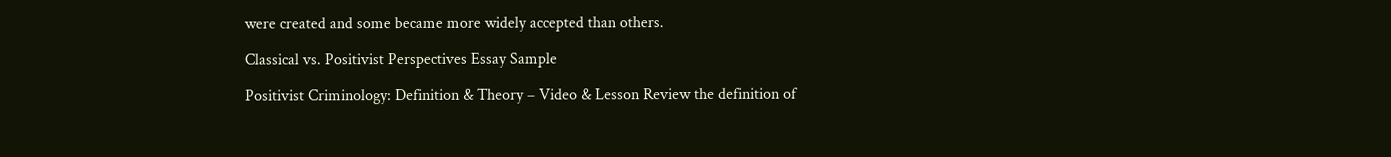were created and some became more widely accepted than others.

Classical vs. Positivist Perspectives Essay Sample

Positivist Criminology: Definition & Theory – Video & Lesson Review the definition of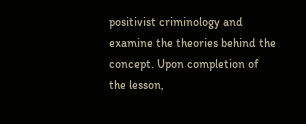positivist criminology and examine the theories behind the concept. Upon completion of the lesson,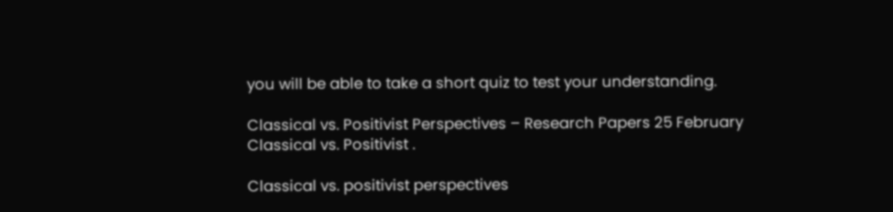you will be able to take a short quiz to test your understanding.

Classical vs. Positivist Perspectives – Research Papers 25 February Classical vs. Positivist .

Classical vs. positivist perspectives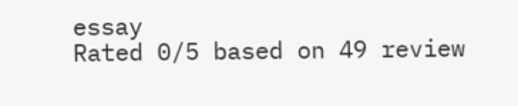essay
Rated 0/5 based on 49 review